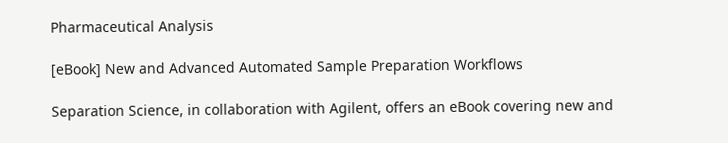Pharmaceutical Analysis

[eBook] New and Advanced Automated Sample Preparation Workflows

Separation Science, in collaboration with Agilent, offers an eBook covering new and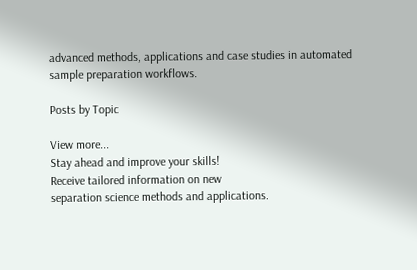advanced methods, applications and case studies in automated sample preparation workflows.

Posts by Topic

View more...
Stay ahead and improve your skills!
Receive tailored information on new
separation science methods and applications.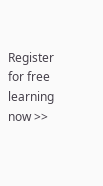Register for free learning now >>